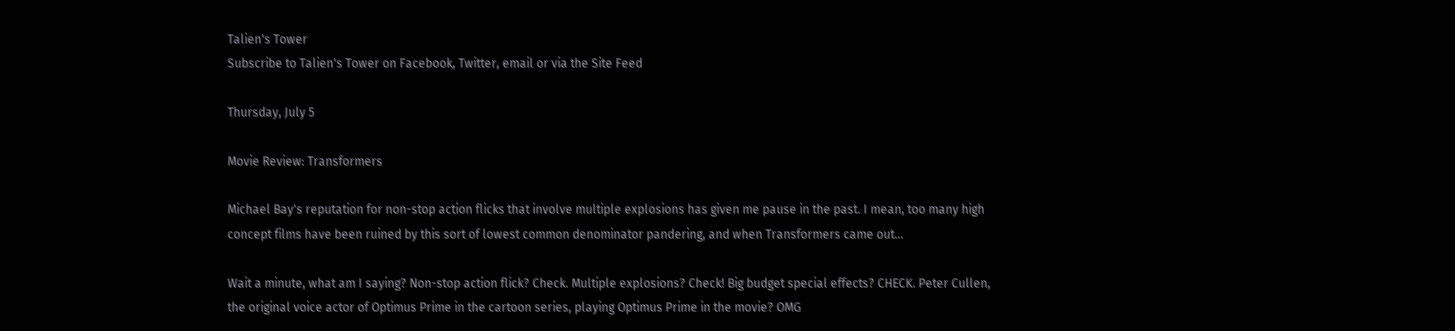Talien's Tower
Subscribe to Talien's Tower on Facebook, Twitter, email or via the Site Feed

Thursday, July 5

Movie Review: Transformers

Michael Bay's reputation for non-stop action flicks that involve multiple explosions has given me pause in the past. I mean, too many high concept films have been ruined by this sort of lowest common denominator pandering, and when Transformers came out...

Wait a minute, what am I saying? Non-stop action flick? Check. Multiple explosions? Check! Big budget special effects? CHECK. Peter Cullen, the original voice actor of Optimus Prime in the cartoon series, playing Optimus Prime in the movie? OMG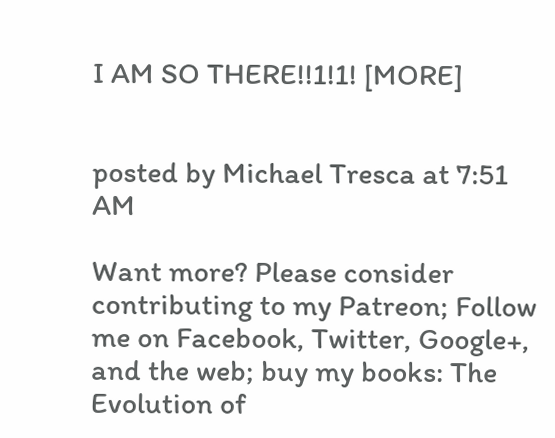I AM SO THERE!!1!1! [MORE]


posted by Michael Tresca at 7:51 AM

Want more? Please consider contributing to my Patreon; Follow me on Facebook, Twitter, Google+, and the web; buy my books: The Evolution of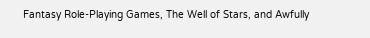Fantasy Role-Playing Games, The Well of Stars, and Awfully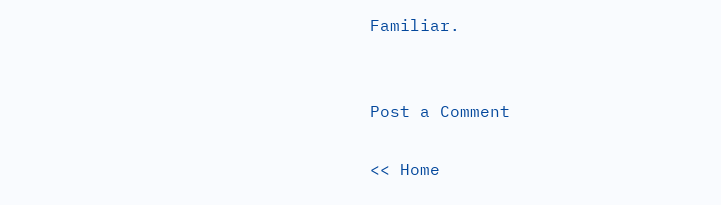Familiar.


Post a Comment

<< Home